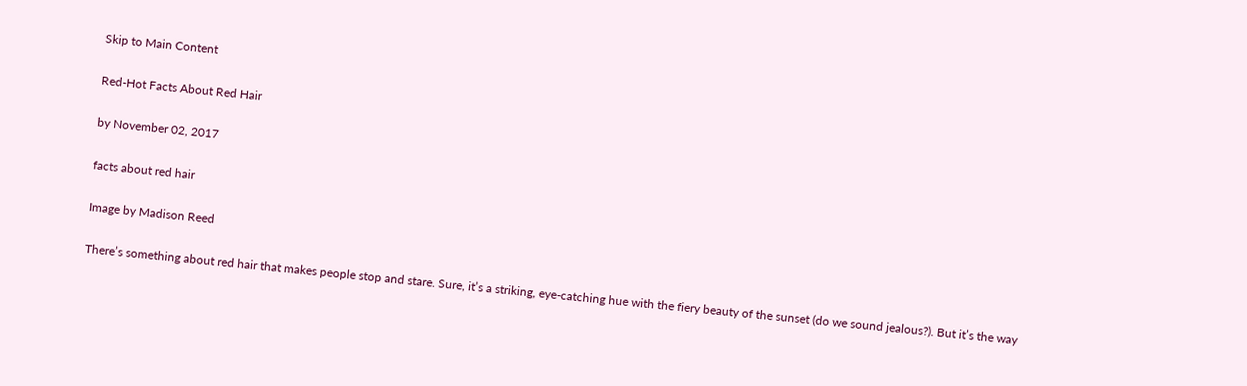Skip to Main Content

Red-Hot Facts About Red Hair

by November 02, 2017

facts about red hair

Image by Madison Reed

There’s something about red hair that makes people stop and stare. Sure, it’s a striking, eye-catching hue with the fiery beauty of the sunset (do we sound jealous?). But it’s the way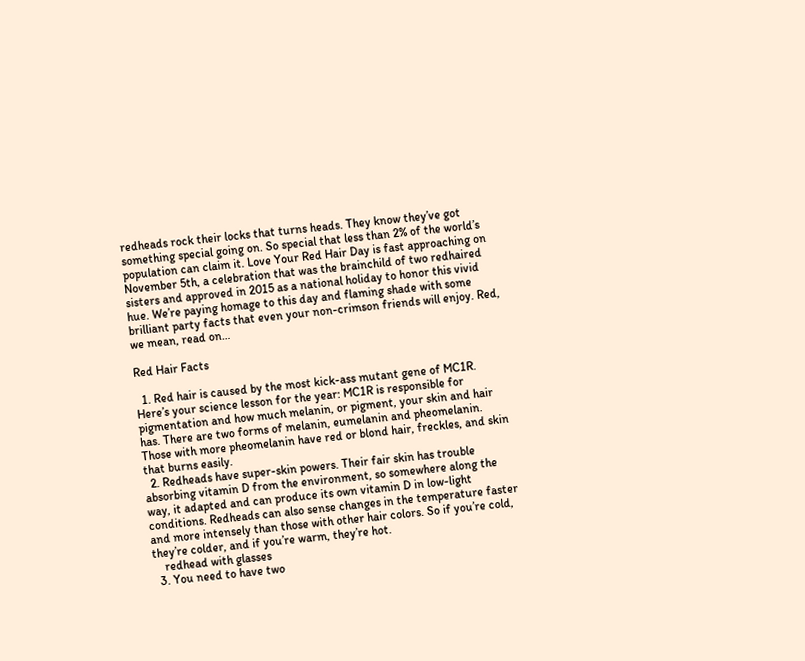redheads rock their locks that turns heads. They know they’ve got something special going on. So special that less than 2% of the world’s population can claim it. Love Your Red Hair Day is fast approaching on November 5th, a celebration that was the brainchild of two redhaired sisters and approved in 2015 as a national holiday to honor this vivid hue. We’re paying homage to this day and flaming shade with some brilliant party facts that even your non-crimson friends will enjoy. Red, we mean, read on…

Red Hair Facts

  1. Red hair is caused by the most kick-ass mutant gene of MC1R. Here’s your science lesson for the year: MC1R is responsible for pigmentation and how much melanin, or pigment, your skin and hair has. There are two forms of melanin, eumelanin and pheomelanin. Those with more pheomelanin have red or blond hair, freckles, and skin that burns easily.
  2. Redheads have super-skin powers. Their fair skin has trouble absorbing vitamin D from the environment, so somewhere along the way, it adapted and can produce its own vitamin D in low-light conditions. Redheads can also sense changes in the temperature faster and more intensely than those with other hair colors. So if you’re cold, they’re colder, and if you’re warm, they’re hot.
    redhead with glasses
  3. You need to have two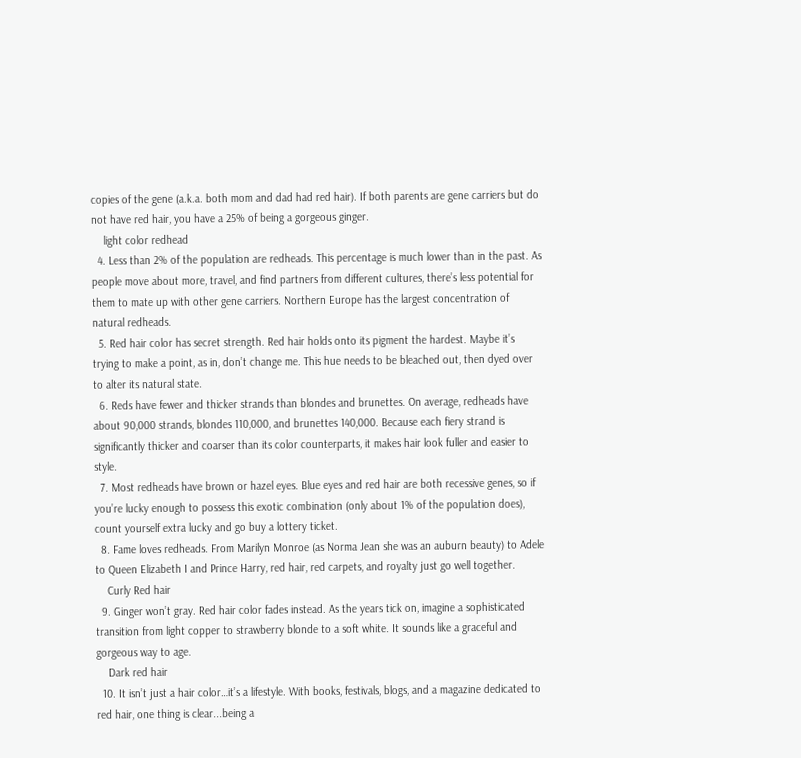copies of the gene (a.k.a. both mom and dad had red hair). If both parents are gene carriers but do not have red hair, you have a 25% of being a gorgeous ginger.
    light color redhead
  4. Less than 2% of the population are redheads. This percentage is much lower than in the past. As people move about more, travel, and find partners from different cultures, there’s less potential for them to mate up with other gene carriers. Northern Europe has the largest concentration of natural redheads.
  5. Red hair color has secret strength. Red hair holds onto its pigment the hardest. Maybe it’s trying to make a point, as in, don’t change me. This hue needs to be bleached out, then dyed over to alter its natural state.
  6. Reds have fewer and thicker strands than blondes and brunettes. On average, redheads have about 90,000 strands, blondes 110,000, and brunettes 140,000. Because each fiery strand is significantly thicker and coarser than its color counterparts, it makes hair look fuller and easier to style.
  7. Most redheads have brown or hazel eyes. Blue eyes and red hair are both recessive genes, so if you’re lucky enough to possess this exotic combination (only about 1% of the population does), count yourself extra lucky and go buy a lottery ticket.
  8. Fame loves redheads. From Marilyn Monroe (as Norma Jean she was an auburn beauty) to Adele to Queen Elizabeth I and Prince Harry, red hair, red carpets, and royalty just go well together.
    Curly Red hair
  9. Ginger won’t gray. Red hair color fades instead. As the years tick on, imagine a sophisticated transition from light copper to strawberry blonde to a soft white. It sounds like a graceful and gorgeous way to age.
    Dark red hair
  10. It isn’t just a hair color…it’s a lifestyle. With books, festivals, blogs, and a magazine dedicated to red hair, one thing is clear...being a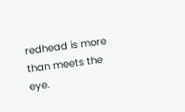redhead is more than meets the eye.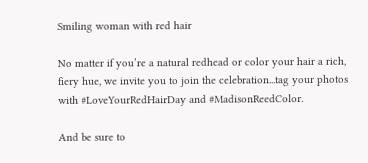Smiling woman with red hair

No matter if you’re a natural redhead or color your hair a rich, fiery hue, we invite you to join the celebration...tag your photos with #LoveYourRedHairDay and #MadisonReedColor.

And be sure to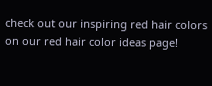check out our inspiring red hair colors on our red hair color ideas page!